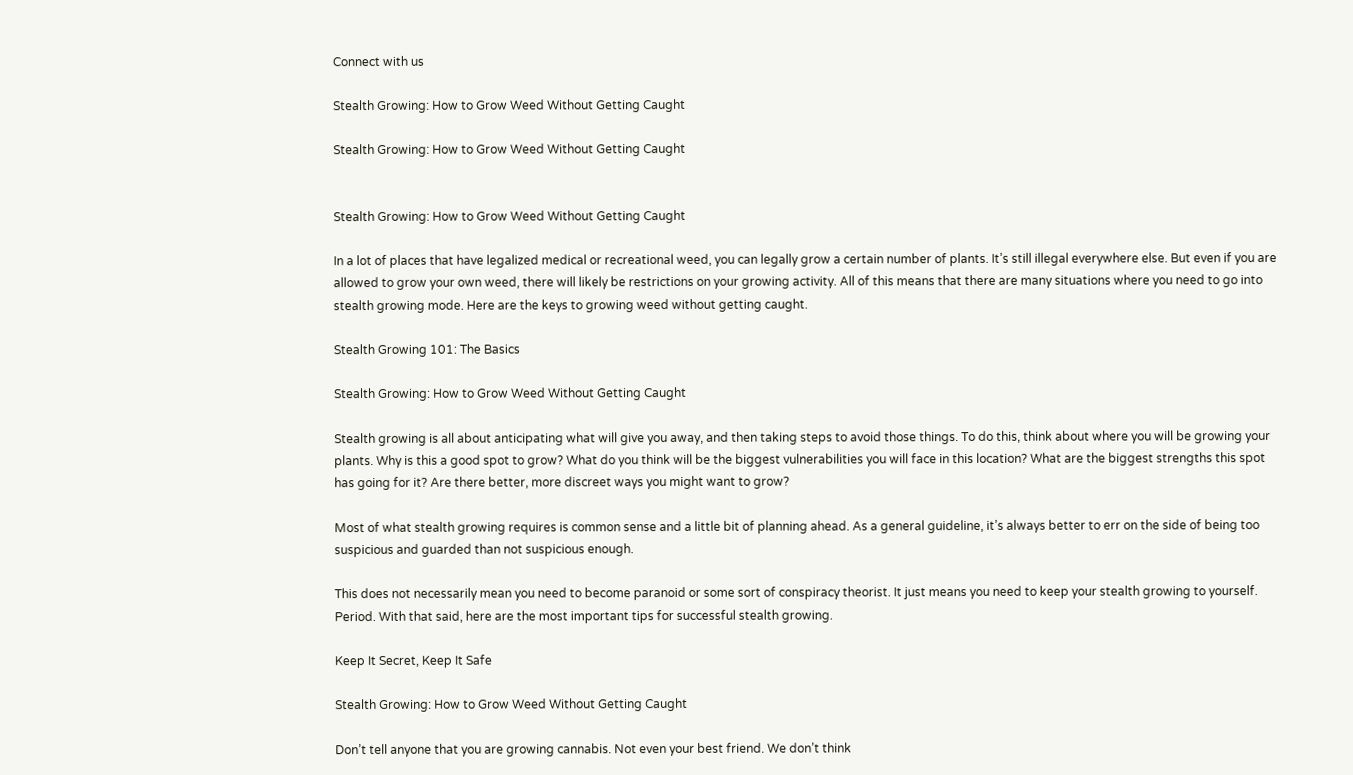Connect with us

Stealth Growing: How to Grow Weed Without Getting Caught

Stealth Growing: How to Grow Weed Without Getting Caught


Stealth Growing: How to Grow Weed Without Getting Caught

In a lot of places that have legalized medical or recreational weed, you can legally grow a certain number of plants. It’s still illegal everywhere else. But even if you are allowed to grow your own weed, there will likely be restrictions on your growing activity. All of this means that there are many situations where you need to go into stealth growing mode. Here are the keys to growing weed without getting caught.

Stealth Growing 101: The Basics

Stealth Growing: How to Grow Weed Without Getting Caught

Stealth growing is all about anticipating what will give you away, and then taking steps to avoid those things. To do this, think about where you will be growing your plants. Why is this a good spot to grow? What do you think will be the biggest vulnerabilities you will face in this location? What are the biggest strengths this spot has going for it? Are there better, more discreet ways you might want to grow?

Most of what stealth growing requires is common sense and a little bit of planning ahead. As a general guideline, it’s always better to err on the side of being too suspicious and guarded than not suspicious enough.

This does not necessarily mean you need to become paranoid or some sort of conspiracy theorist. It just means you need to keep your stealth growing to yourself. Period. With that said, here are the most important tips for successful stealth growing.

Keep It Secret, Keep It Safe

Stealth Growing: How to Grow Weed Without Getting Caught

Don’t tell anyone that you are growing cannabis. Not even your best friend. We don’t think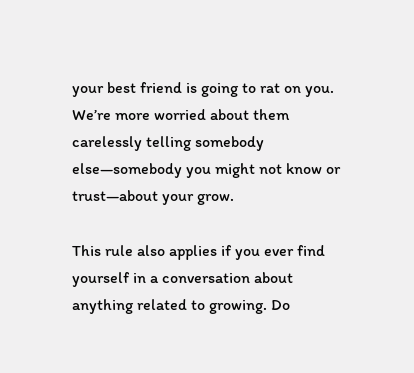your best friend is going to rat on you. We’re more worried about them carelessly telling somebody else—somebody you might not know or trust—about your grow.

This rule also applies if you ever find yourself in a conversation about anything related to growing. Do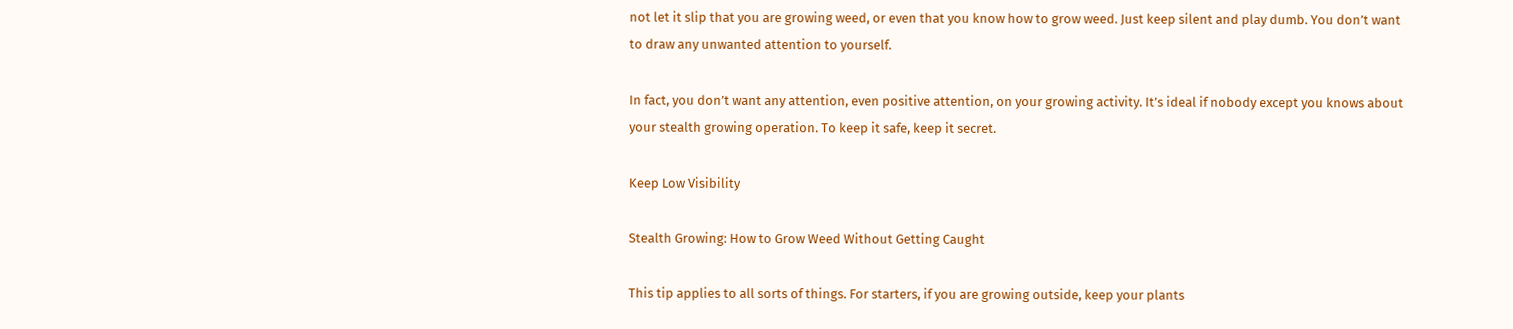not let it slip that you are growing weed, or even that you know how to grow weed. Just keep silent and play dumb. You don’t want to draw any unwanted attention to yourself.

In fact, you don’t want any attention, even positive attention, on your growing activity. It’s ideal if nobody except you knows about your stealth growing operation. To keep it safe, keep it secret.

Keep Low Visibility

Stealth Growing: How to Grow Weed Without Getting Caught

This tip applies to all sorts of things. For starters, if you are growing outside, keep your plants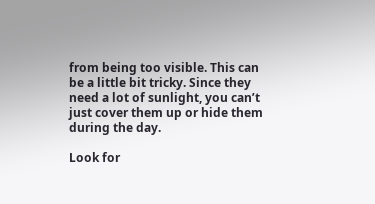from being too visible. This can be a little bit tricky. Since they need a lot of sunlight, you can’t just cover them up or hide them during the day.

Look for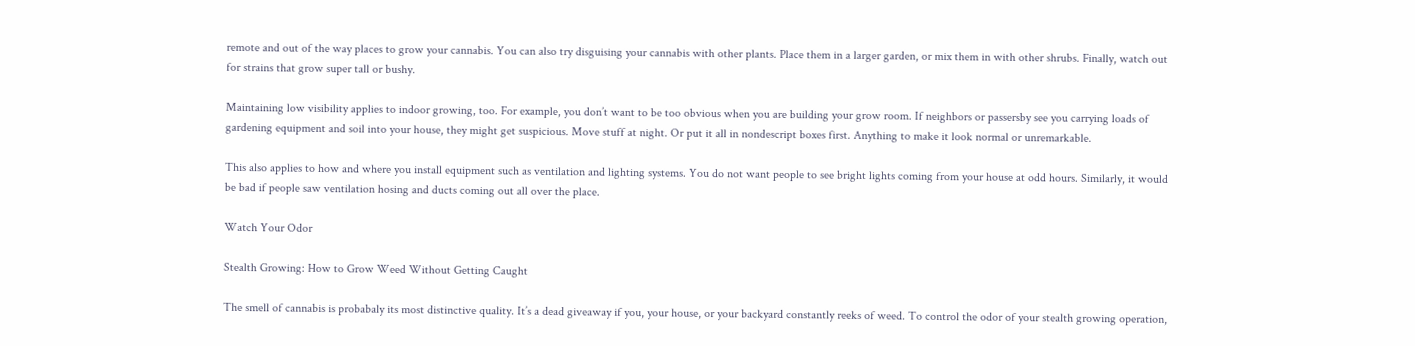remote and out of the way places to grow your cannabis. You can also try disguising your cannabis with other plants. Place them in a larger garden, or mix them in with other shrubs. Finally, watch out for strains that grow super tall or bushy.

Maintaining low visibility applies to indoor growing, too. For example, you don’t want to be too obvious when you are building your grow room. If neighbors or passersby see you carrying loads of gardening equipment and soil into your house, they might get suspicious. Move stuff at night. Or put it all in nondescript boxes first. Anything to make it look normal or unremarkable.

This also applies to how and where you install equipment such as ventilation and lighting systems. You do not want people to see bright lights coming from your house at odd hours. Similarly, it would be bad if people saw ventilation hosing and ducts coming out all over the place.

Watch Your Odor

Stealth Growing: How to Grow Weed Without Getting Caught

The smell of cannabis is probabaly its most distinctive quality. It’s a dead giveaway if you, your house, or your backyard constantly reeks of weed. To control the odor of your stealth growing operation,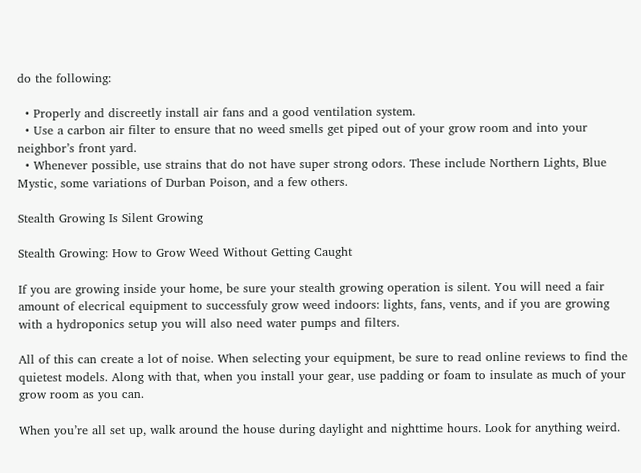do the following:

  • Properly and discreetly install air fans and a good ventilation system.
  • Use a carbon air filter to ensure that no weed smells get piped out of your grow room and into your neighbor’s front yard.
  • Whenever possible, use strains that do not have super strong odors. These include Northern Lights, Blue Mystic, some variations of Durban Poison, and a few others.

Stealth Growing Is Silent Growing

Stealth Growing: How to Grow Weed Without Getting Caught

If you are growing inside your home, be sure your stealth growing operation is silent. You will need a fair amount of elecrical equipment to successfuly grow weed indoors: lights, fans, vents, and if you are growing with a hydroponics setup you will also need water pumps and filters.

All of this can create a lot of noise. When selecting your equipment, be sure to read online reviews to find the quietest models. Along with that, when you install your gear, use padding or foam to insulate as much of your grow room as you can.

When you’re all set up, walk around the house during daylight and nighttime hours. Look for anything weird.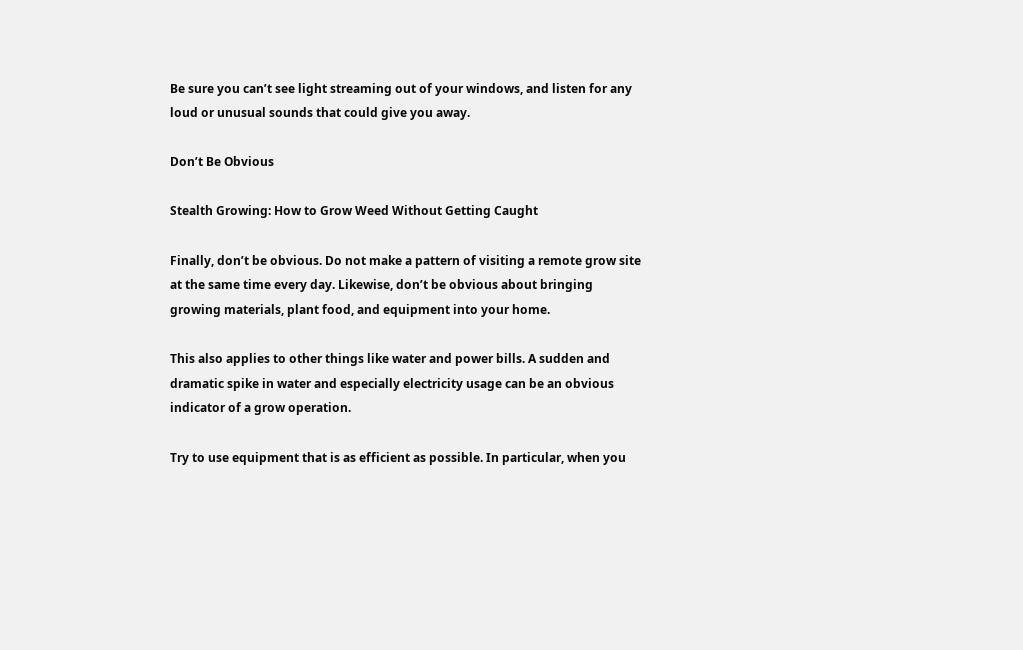Be sure you can’t see light streaming out of your windows, and listen for any loud or unusual sounds that could give you away.

Don’t Be Obvious

Stealth Growing: How to Grow Weed Without Getting Caught

Finally, don’t be obvious. Do not make a pattern of visiting a remote grow site at the same time every day. Likewise, don’t be obvious about bringing growing materials, plant food, and equipment into your home.

This also applies to other things like water and power bills. A sudden and dramatic spike in water and especially electricity usage can be an obvious indicator of a grow operation.

Try to use equipment that is as efficient as possible. In particular, when you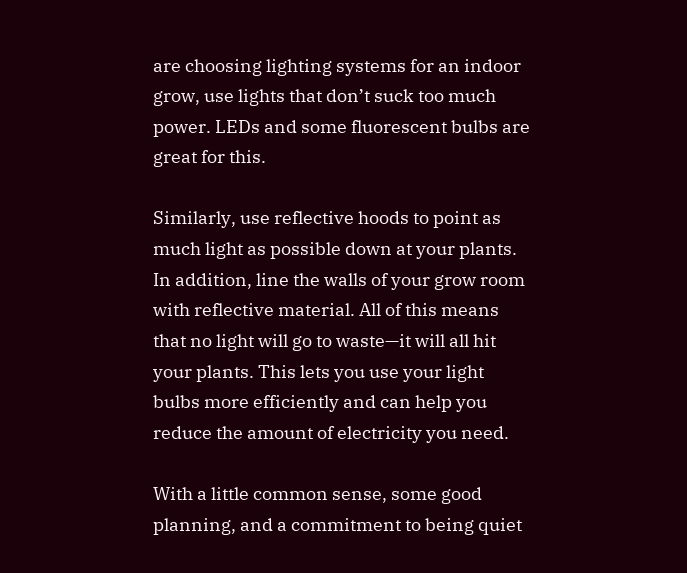are choosing lighting systems for an indoor grow, use lights that don’t suck too much power. LEDs and some fluorescent bulbs are great for this.

Similarly, use reflective hoods to point as much light as possible down at your plants. In addition, line the walls of your grow room with reflective material. All of this means that no light will go to waste—it will all hit your plants. This lets you use your light bulbs more efficiently and can help you reduce the amount of electricity you need.

With a little common sense, some good planning, and a commitment to being quiet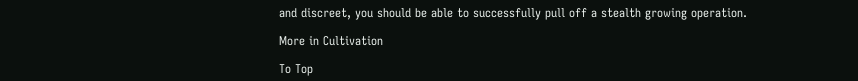and discreet, you should be able to successfully pull off a stealth growing operation.

More in Cultivation

To Top